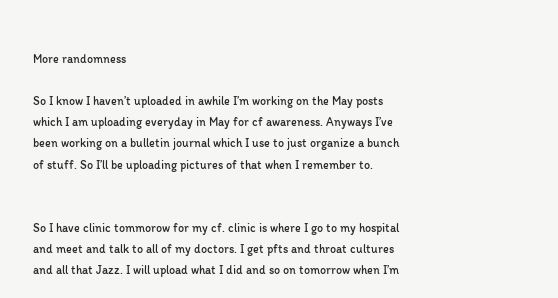More randomness

So I know I haven’t uploaded in awhile I’m working on the May posts which I am uploading everyday in May for cf awareness. Anyways I’ve been working on a bulletin journal which I use to just organize a bunch of stuff. So I’ll be uploading pictures of that when I remember to.


So I have clinic tommorow for my cf. clinic is where I go to my hospital and meet and talk to all of my doctors. I get pfts and throat cultures and all that Jazz. I will upload what I did and so on tomorrow when I’m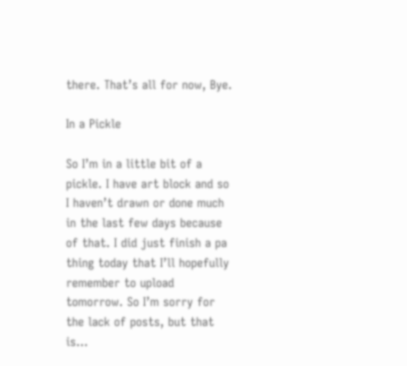there. That’s all for now, Bye.

In a Pickle

So I’m in a little bit of a pickle. I have art block and so I haven’t drawn or done much in the last few days because of that. I did just finish a pa thing today that I’ll hopefully remember to upload tomorrow. So I’m sorry for the lack of posts, but that is…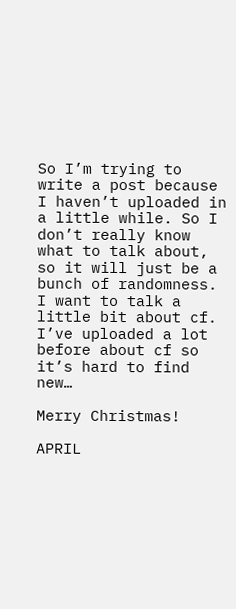So I’m trying to write a post because I haven’t uploaded in a little while. So I don’t really know what to talk about, so it will just be a bunch of randomness. I want to talk a little bit about cf. I’ve uploaded a lot before about cf so it’s hard to find new…

Merry Christmas!

APRIL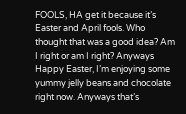FOOLS, HA get it because it’s Easter and April fools. Who thought that was a good idea? Am I right or am I right? Anyways Happy Easter, I’m enjoying some yummy jelly beans and chocolate right now. Anyways that’s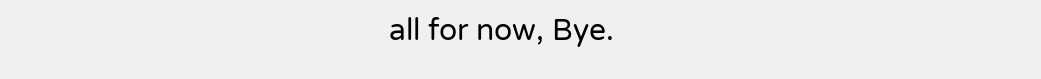all for now, Bye.